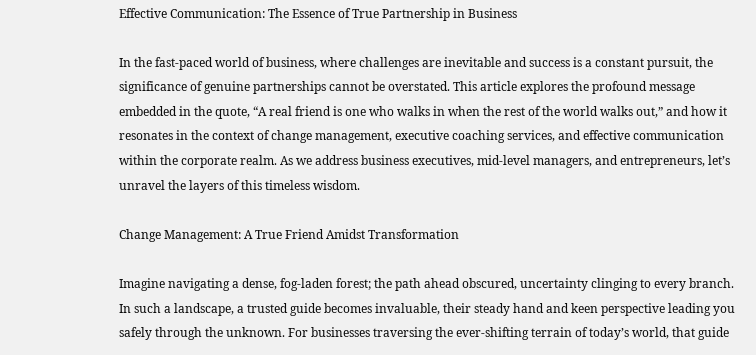Effective Communication: The Essence of True Partnership in Business

In the fast-paced world of business, where challenges are inevitable and success is a constant pursuit, the significance of genuine partnerships cannot be overstated. This article explores the profound message embedded in the quote, “A real friend is one who walks in when the rest of the world walks out,” and how it resonates in the context of change management, executive coaching services, and effective communication within the corporate realm. As we address business executives, mid-level managers, and entrepreneurs, let’s unravel the layers of this timeless wisdom.

Change Management: A True Friend Amidst Transformation

Imagine navigating a dense, fog-laden forest; the path ahead obscured, uncertainty clinging to every branch. In such a landscape, a trusted guide becomes invaluable, their steady hand and keen perspective leading you safely through the unknown. For businesses traversing the ever-shifting terrain of today’s world, that guide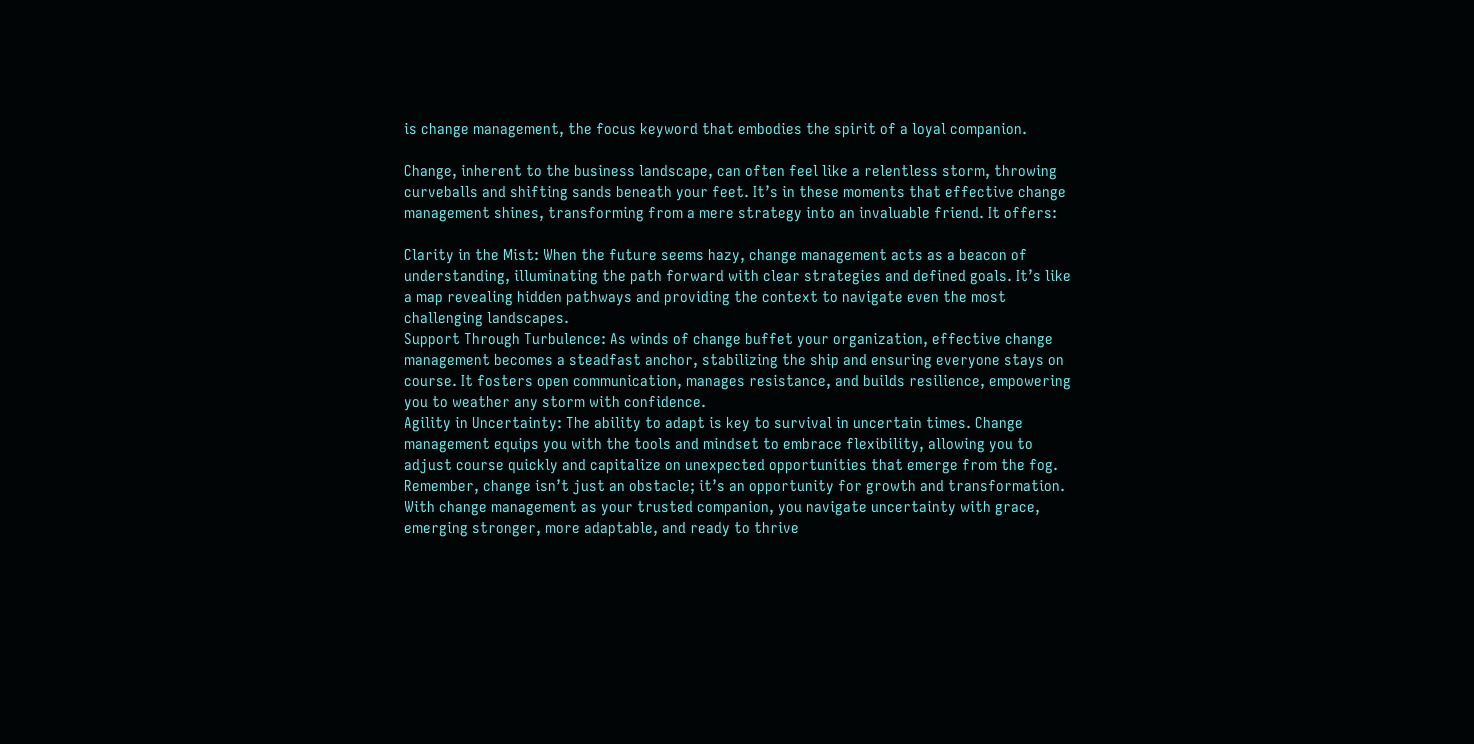is change management, the focus keyword that embodies the spirit of a loyal companion.

Change, inherent to the business landscape, can often feel like a relentless storm, throwing curveballs and shifting sands beneath your feet. It’s in these moments that effective change management shines, transforming from a mere strategy into an invaluable friend. It offers:

Clarity in the Mist: When the future seems hazy, change management acts as a beacon of understanding, illuminating the path forward with clear strategies and defined goals. It’s like a map revealing hidden pathways and providing the context to navigate even the most challenging landscapes.
Support Through Turbulence: As winds of change buffet your organization, effective change management becomes a steadfast anchor, stabilizing the ship and ensuring everyone stays on course. It fosters open communication, manages resistance, and builds resilience, empowering you to weather any storm with confidence.
Agility in Uncertainty: The ability to adapt is key to survival in uncertain times. Change management equips you with the tools and mindset to embrace flexibility, allowing you to adjust course quickly and capitalize on unexpected opportunities that emerge from the fog.
Remember, change isn’t just an obstacle; it’s an opportunity for growth and transformation. With change management as your trusted companion, you navigate uncertainty with grace, emerging stronger, more adaptable, and ready to thrive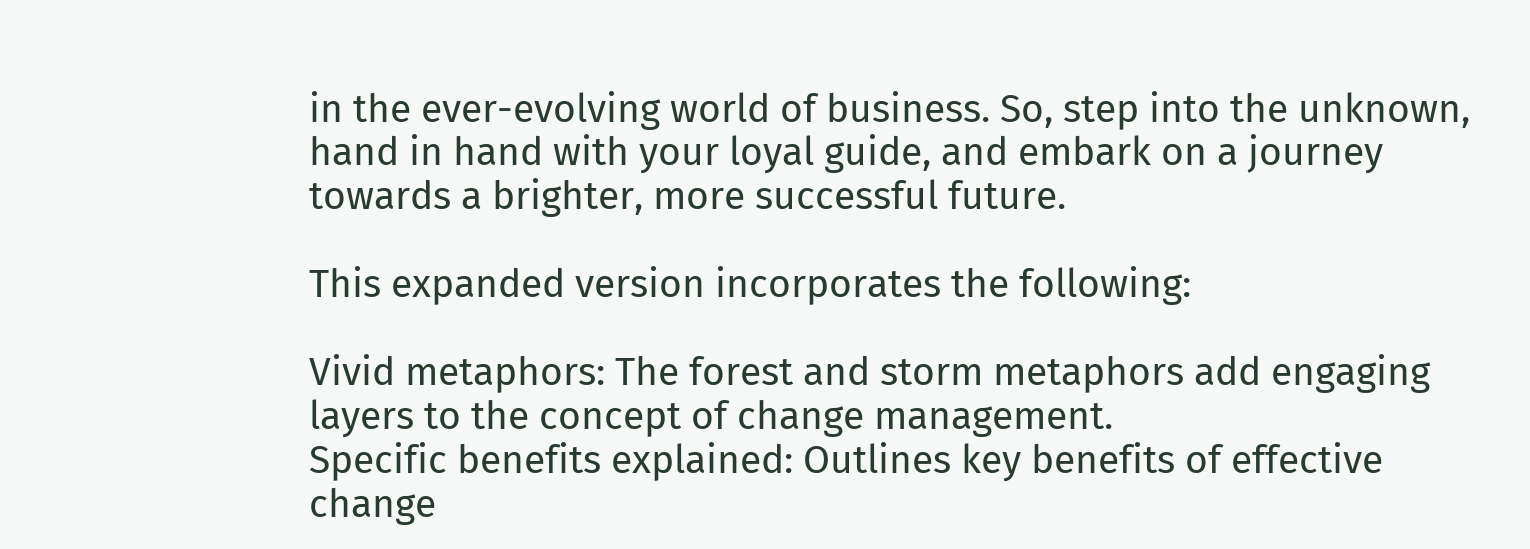in the ever-evolving world of business. So, step into the unknown, hand in hand with your loyal guide, and embark on a journey towards a brighter, more successful future.

This expanded version incorporates the following:

Vivid metaphors: The forest and storm metaphors add engaging layers to the concept of change management.
Specific benefits explained: Outlines key benefits of effective change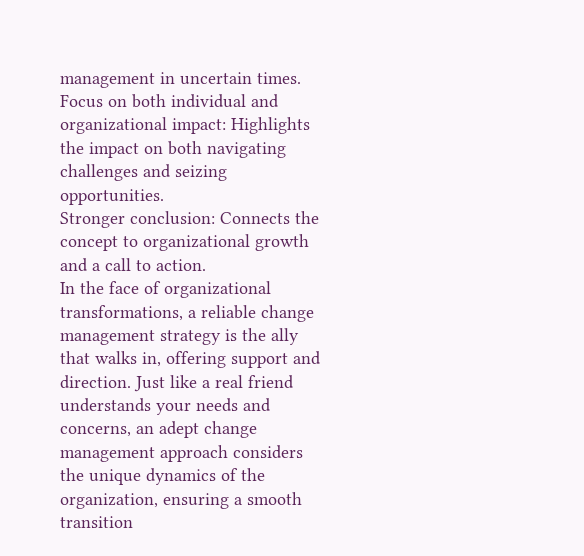management in uncertain times.
Focus on both individual and organizational impact: Highlights the impact on both navigating challenges and seizing opportunities.
Stronger conclusion: Connects the concept to organizational growth and a call to action.
In the face of organizational transformations, a reliable change management strategy is the ally that walks in, offering support and direction. Just like a real friend understands your needs and concerns, an adept change management approach considers the unique dynamics of the organization, ensuring a smooth transition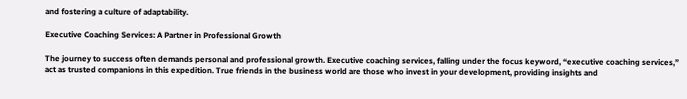and fostering a culture of adaptability.

Executive Coaching Services: A Partner in Professional Growth

The journey to success often demands personal and professional growth. Executive coaching services, falling under the focus keyword, “executive coaching services,” act as trusted companions in this expedition. True friends in the business world are those who invest in your development, providing insights and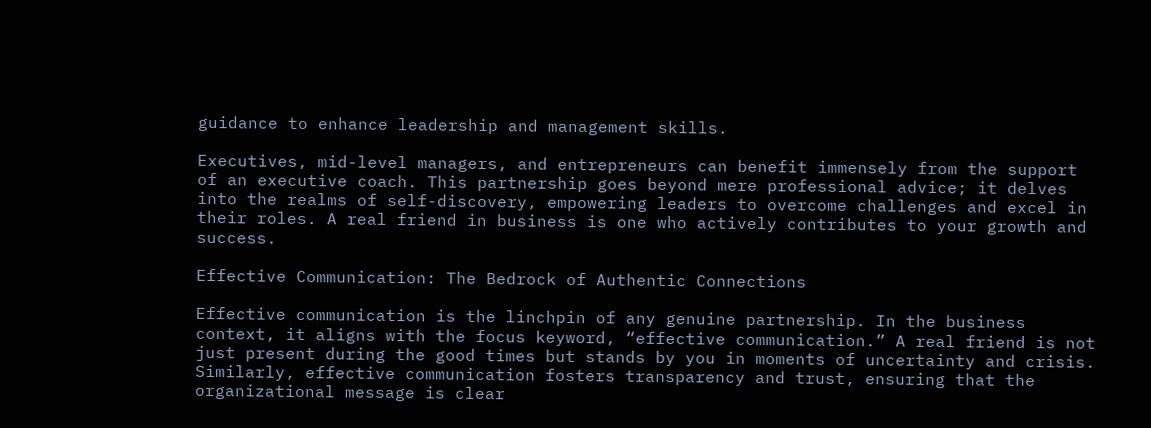guidance to enhance leadership and management skills.

Executives, mid-level managers, and entrepreneurs can benefit immensely from the support of an executive coach. This partnership goes beyond mere professional advice; it delves into the realms of self-discovery, empowering leaders to overcome challenges and excel in their roles. A real friend in business is one who actively contributes to your growth and success.

Effective Communication: The Bedrock of Authentic Connections

Effective communication is the linchpin of any genuine partnership. In the business context, it aligns with the focus keyword, “effective communication.” A real friend is not just present during the good times but stands by you in moments of uncertainty and crisis. Similarly, effective communication fosters transparency and trust, ensuring that the organizational message is clear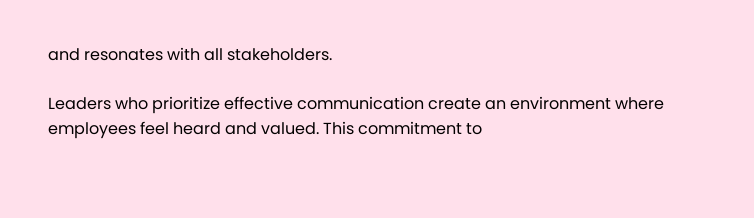and resonates with all stakeholders.

Leaders who prioritize effective communication create an environment where employees feel heard and valued. This commitment to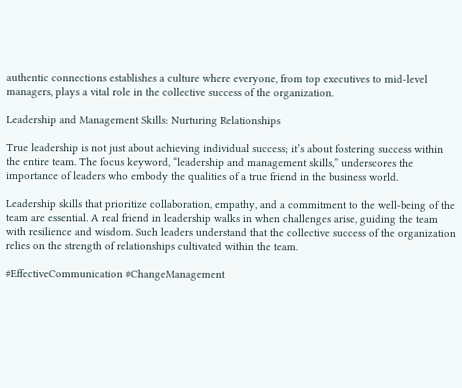authentic connections establishes a culture where everyone, from top executives to mid-level managers, plays a vital role in the collective success of the organization.

Leadership and Management Skills: Nurturing Relationships

True leadership is not just about achieving individual success; it’s about fostering success within the entire team. The focus keyword, “leadership and management skills,” underscores the importance of leaders who embody the qualities of a true friend in the business world.

Leadership skills that prioritize collaboration, empathy, and a commitment to the well-being of the team are essential. A real friend in leadership walks in when challenges arise, guiding the team with resilience and wisdom. Such leaders understand that the collective success of the organization relies on the strength of relationships cultivated within the team.

#EffectiveCommunication #ChangeManagement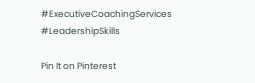#ExecutiveCoachingServices #LeadershipSkills

Pin It on Pinterest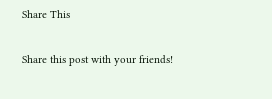Share This

Share this post with your friends!